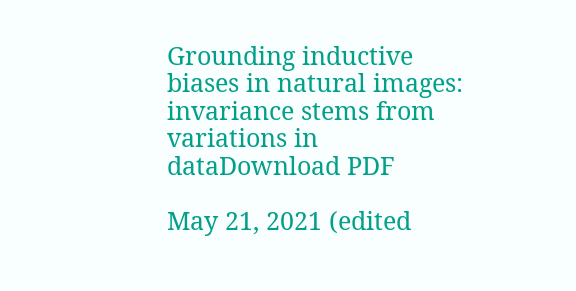Grounding inductive biases in natural images: invariance stems from variations in dataDownload PDF

May 21, 2021 (edited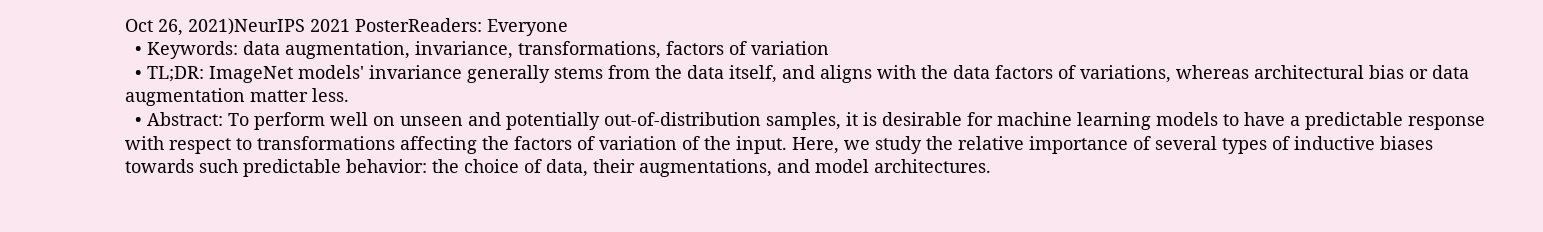Oct 26, 2021)NeurIPS 2021 PosterReaders: Everyone
  • Keywords: data augmentation, invariance, transformations, factors of variation
  • TL;DR: ImageNet models' invariance generally stems from the data itself, and aligns with the data factors of variations, whereas architectural bias or data augmentation matter less.
  • Abstract: To perform well on unseen and potentially out-of-distribution samples, it is desirable for machine learning models to have a predictable response with respect to transformations affecting the factors of variation of the input. Here, we study the relative importance of several types of inductive biases towards such predictable behavior: the choice of data, their augmentations, and model architectures.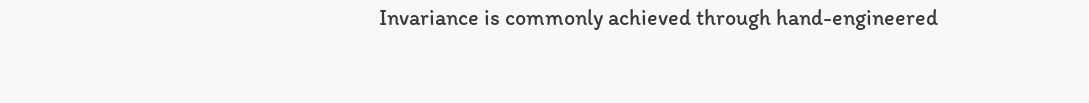Invariance is commonly achieved through hand-engineered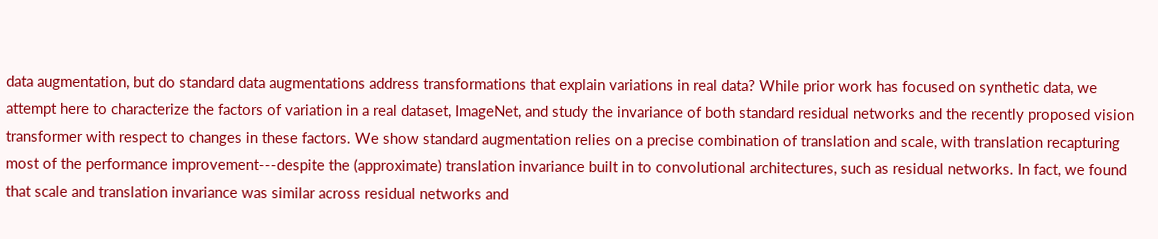data augmentation, but do standard data augmentations address transformations that explain variations in real data? While prior work has focused on synthetic data, we attempt here to characterize the factors of variation in a real dataset, ImageNet, and study the invariance of both standard residual networks and the recently proposed vision transformer with respect to changes in these factors. We show standard augmentation relies on a precise combination of translation and scale, with translation recapturing most of the performance improvement---despite the (approximate) translation invariance built in to convolutional architectures, such as residual networks. In fact, we found that scale and translation invariance was similar across residual networks and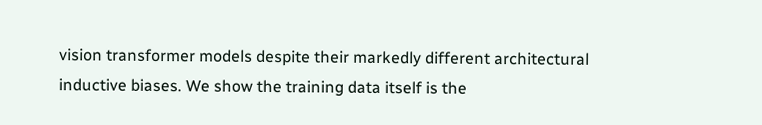vision transformer models despite their markedly different architectural inductive biases. We show the training data itself is the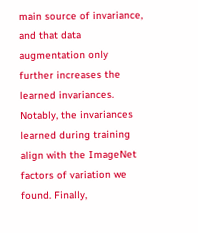main source of invariance, and that data augmentation only further increases the learned invariances. Notably, the invariances learned during training align with the ImageNet factors of variation we found. Finally,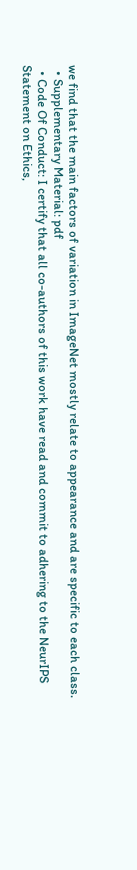we find that the main factors of variation in ImageNet mostly relate to appearance and are specific to each class.
  • Supplementary Material: pdf
  • Code Of Conduct: I certify that all co-authors of this work have read and commit to adhering to the NeurIPS Statement on Ethics,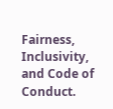Fairness, Inclusivity, and Code of Conduct.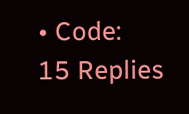• Code:
15 Replies